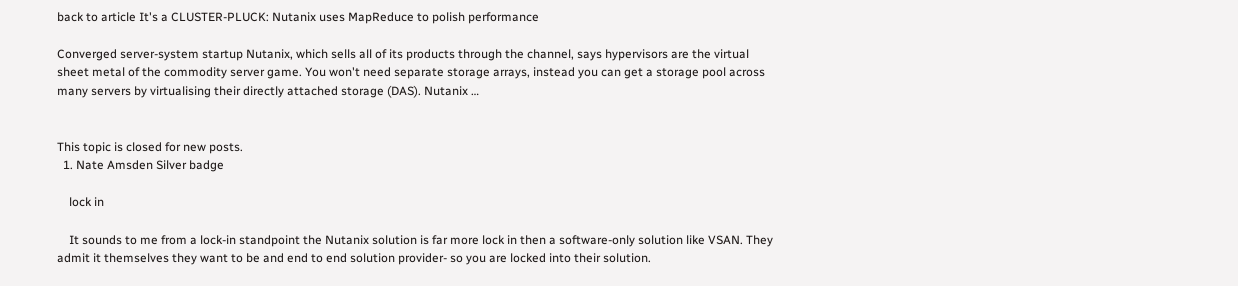back to article It's a CLUSTER-PLUCK: Nutanix uses MapReduce to polish performance

Converged server-system startup Nutanix, which sells all of its products through the channel, says hypervisors are the virtual sheet metal of the commodity server game. You won't need separate storage arrays, instead you can get a storage pool across many servers by virtualising their directly attached storage (DAS). Nutanix …


This topic is closed for new posts.
  1. Nate Amsden Silver badge

    lock in

    It sounds to me from a lock-in standpoint the Nutanix solution is far more lock in then a software-only solution like VSAN. They admit it themselves they want to be and end to end solution provider- so you are locked into their solution.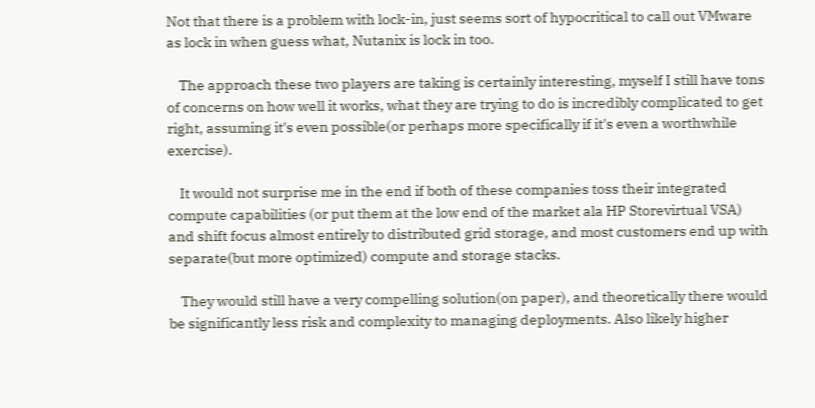Not that there is a problem with lock-in, just seems sort of hypocritical to call out VMware as lock in when guess what, Nutanix is lock in too.

    The approach these two players are taking is certainly interesting, myself I still have tons of concerns on how well it works, what they are trying to do is incredibly complicated to get right, assuming it's even possible(or perhaps more specifically if it's even a worthwhile exercise).

    It would not surprise me in the end if both of these companies toss their integrated compute capabilities (or put them at the low end of the market ala HP Storevirtual VSA) and shift focus almost entirely to distributed grid storage, and most customers end up with separate(but more optimized) compute and storage stacks.

    They would still have a very compelling solution(on paper), and theoretically there would be significantly less risk and complexity to managing deployments. Also likely higher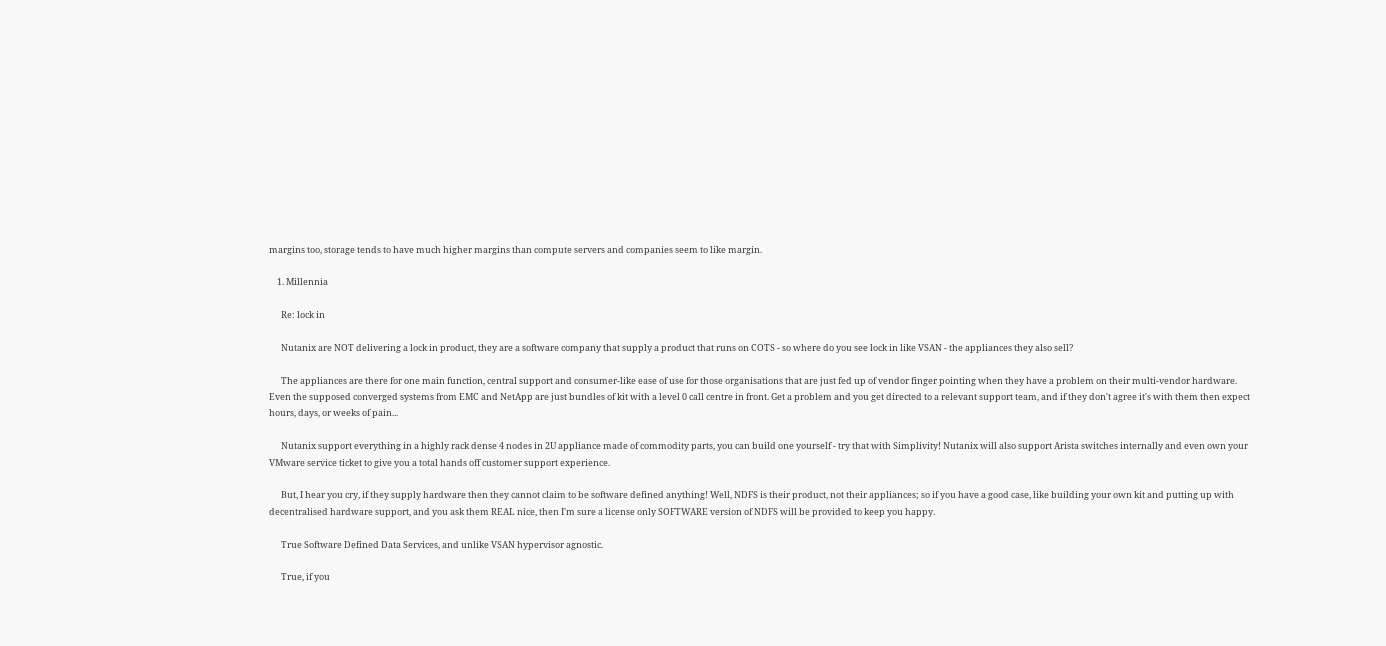margins too, storage tends to have much higher margins than compute servers and companies seem to like margin.

    1. Millennia

      Re: lock in

      Nutanix are NOT delivering a lock in product, they are a software company that supply a product that runs on COTS - so where do you see lock in like VSAN - the appliances they also sell?

      The appliances are there for one main function, central support and consumer-like ease of use for those organisations that are just fed up of vendor finger pointing when they have a problem on their multi-vendor hardware. Even the supposed converged systems from EMC and NetApp are just bundles of kit with a level 0 call centre in front. Get a problem and you get directed to a relevant support team, and if they don't agree it's with them then expect hours, days, or weeks of pain...

      Nutanix support everything in a highly rack dense 4 nodes in 2U appliance made of commodity parts, you can build one yourself - try that with Simplivity! Nutanix will also support Arista switches internally and even own your VMware service ticket to give you a total hands off customer support experience.

      But, I hear you cry, if they supply hardware then they cannot claim to be software defined anything! Well, NDFS is their product, not their appliances; so if you have a good case, like building your own kit and putting up with decentralised hardware support, and you ask them REAL nice, then I'm sure a license only SOFTWARE version of NDFS will be provided to keep you happy.

      True Software Defined Data Services, and unlike VSAN hypervisor agnostic.

      True, if you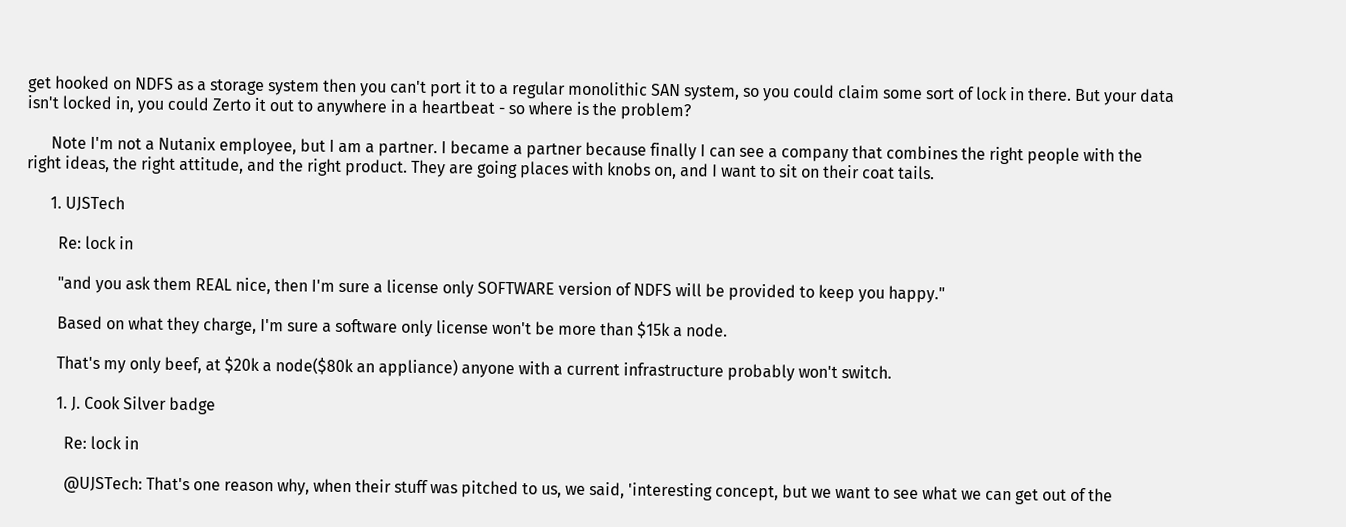get hooked on NDFS as a storage system then you can't port it to a regular monolithic SAN system, so you could claim some sort of lock in there. But your data isn't locked in, you could Zerto it out to anywhere in a heartbeat - so where is the problem?

      Note I'm not a Nutanix employee, but I am a partner. I became a partner because finally I can see a company that combines the right people with the right ideas, the right attitude, and the right product. They are going places with knobs on, and I want to sit on their coat tails.

      1. UJSTech

        Re: lock in

        "and you ask them REAL nice, then I'm sure a license only SOFTWARE version of NDFS will be provided to keep you happy."

        Based on what they charge, I'm sure a software only license won't be more than $15k a node.

        That's my only beef, at $20k a node($80k an appliance) anyone with a current infrastructure probably won't switch.

        1. J. Cook Silver badge

          Re: lock in

          @UJSTech: That's one reason why, when their stuff was pitched to us, we said, 'interesting concept, but we want to see what we can get out of the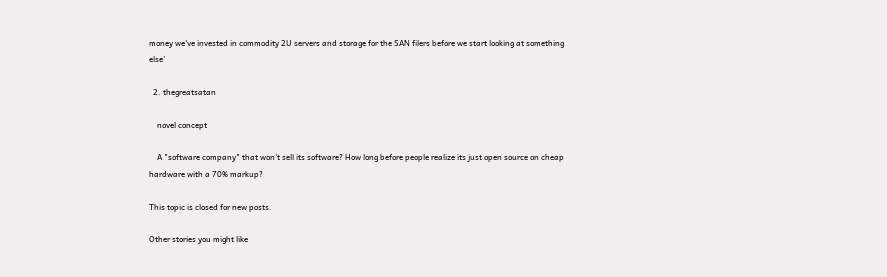money we've invested in commodity 2U servers and storage for the SAN filers before we start looking at something else'

  2. thegreatsatan

    novel concept

    A "software company" that won't sell its software? How long before people realize its just open source on cheap hardware with a 70% markup?

This topic is closed for new posts.

Other stories you might like